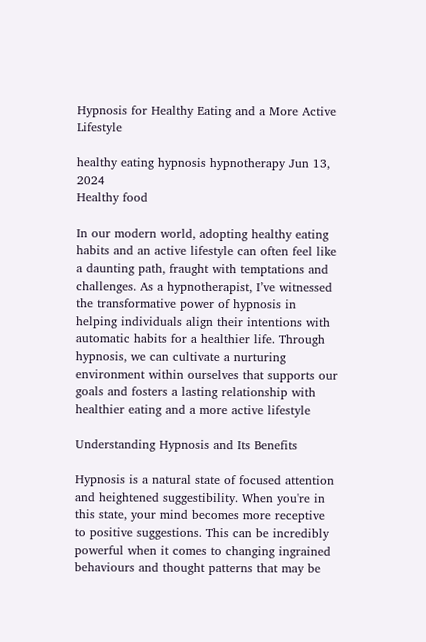Hypnosis for Healthy Eating and a More Active Lifestyle

healthy eating hypnosis hypnotherapy Jun 13, 2024
Healthy food

In our modern world, adopting healthy eating habits and an active lifestyle can often feel like a daunting path, fraught with temptations and challenges. As a hypnotherapist, I’ve witnessed the transformative power of hypnosis in helping individuals align their intentions with automatic habits for a healthier life. Through hypnosis, we can cultivate a nurturing environment within ourselves that supports our goals and fosters a lasting relationship with healthier eating and a more active lifestyle

Understanding Hypnosis and Its Benefits

Hypnosis is a natural state of focused attention and heightened suggestibility. When you're in this state, your mind becomes more receptive to positive suggestions. This can be incredibly powerful when it comes to changing ingrained behaviours and thought patterns that may be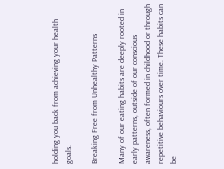holding you back from achieving your health goals.

Breaking Free from Unhealthy Patterns

Many of our eating habits are deeply rooted in early patterns, outside of our conscious awareness, often formed in childhood or through repetitive behaviours over time. These habits can be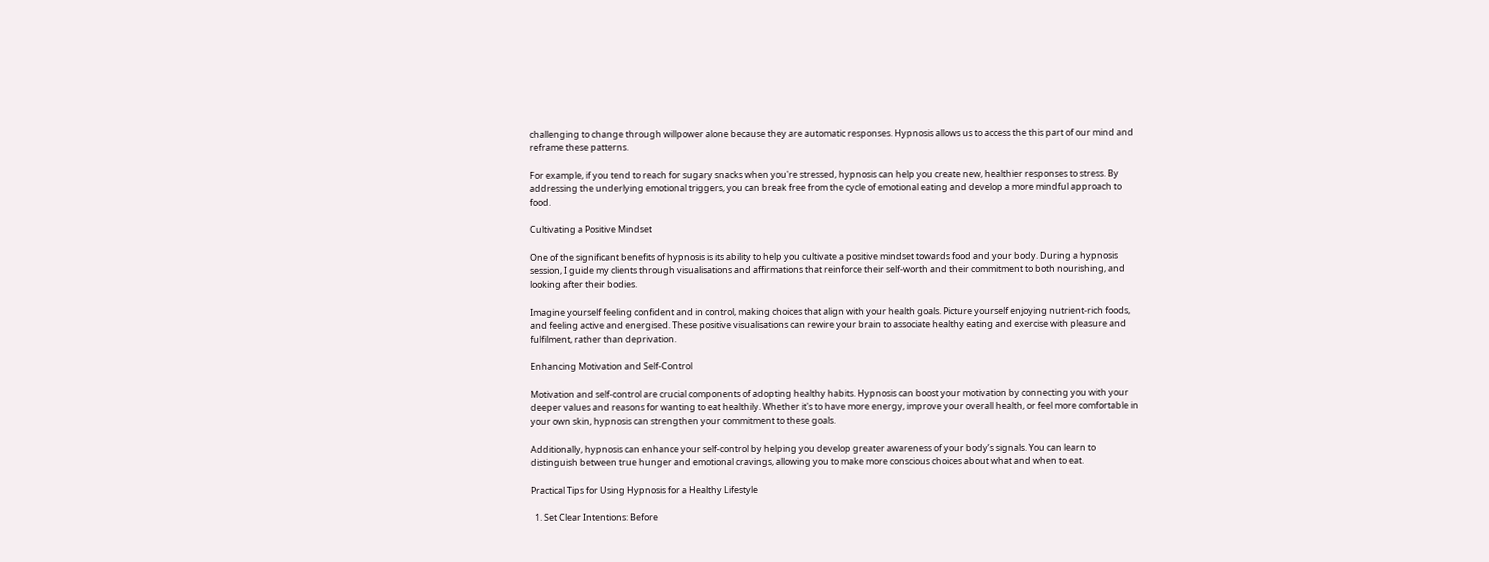challenging to change through willpower alone because they are automatic responses. Hypnosis allows us to access the this part of our mind and reframe these patterns.

For example, if you tend to reach for sugary snacks when you're stressed, hypnosis can help you create new, healthier responses to stress. By addressing the underlying emotional triggers, you can break free from the cycle of emotional eating and develop a more mindful approach to food.

Cultivating a Positive Mindset

One of the significant benefits of hypnosis is its ability to help you cultivate a positive mindset towards food and your body. During a hypnosis session, I guide my clients through visualisations and affirmations that reinforce their self-worth and their commitment to both nourishing, and looking after their bodies.

Imagine yourself feeling confident and in control, making choices that align with your health goals. Picture yourself enjoying nutrient-rich foods, and feeling active and energised. These positive visualisations can rewire your brain to associate healthy eating and exercise with pleasure and fulfilment, rather than deprivation.

Enhancing Motivation and Self-Control

Motivation and self-control are crucial components of adopting healthy habits. Hypnosis can boost your motivation by connecting you with your deeper values and reasons for wanting to eat healthily. Whether it's to have more energy, improve your overall health, or feel more comfortable in your own skin, hypnosis can strengthen your commitment to these goals.

Additionally, hypnosis can enhance your self-control by helping you develop greater awareness of your body’s signals. You can learn to distinguish between true hunger and emotional cravings, allowing you to make more conscious choices about what and when to eat.

Practical Tips for Using Hypnosis for a Healthy Lifestyle

  1. Set Clear Intentions: Before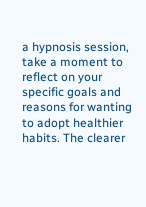a hypnosis session, take a moment to reflect on your specific goals and reasons for wanting to adopt healthier habits. The clearer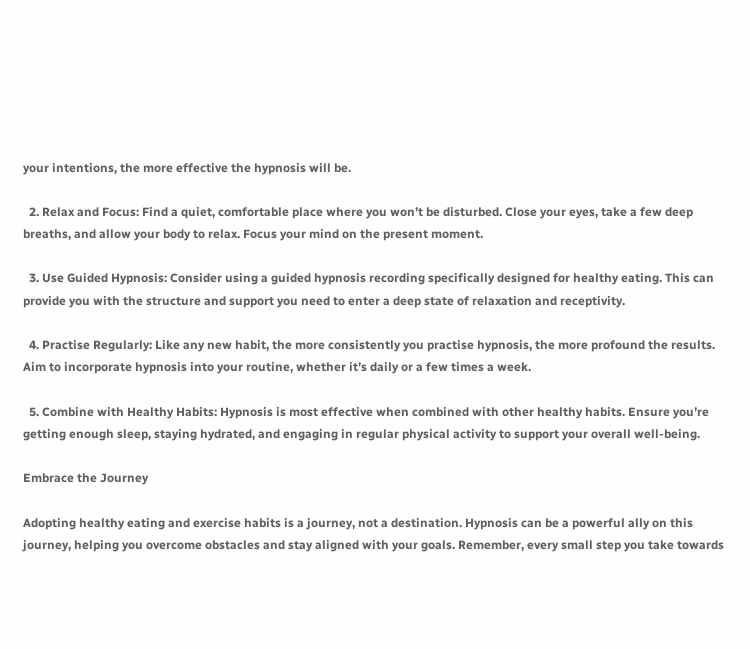your intentions, the more effective the hypnosis will be.

  2. Relax and Focus: Find a quiet, comfortable place where you won’t be disturbed. Close your eyes, take a few deep breaths, and allow your body to relax. Focus your mind on the present moment.

  3. Use Guided Hypnosis: Consider using a guided hypnosis recording specifically designed for healthy eating. This can provide you with the structure and support you need to enter a deep state of relaxation and receptivity.

  4. Practise Regularly: Like any new habit, the more consistently you practise hypnosis, the more profound the results. Aim to incorporate hypnosis into your routine, whether it’s daily or a few times a week.

  5. Combine with Healthy Habits: Hypnosis is most effective when combined with other healthy habits. Ensure you’re getting enough sleep, staying hydrated, and engaging in regular physical activity to support your overall well-being.

Embrace the Journey

Adopting healthy eating and exercise habits is a journey, not a destination. Hypnosis can be a powerful ally on this journey, helping you overcome obstacles and stay aligned with your goals. Remember, every small step you take towards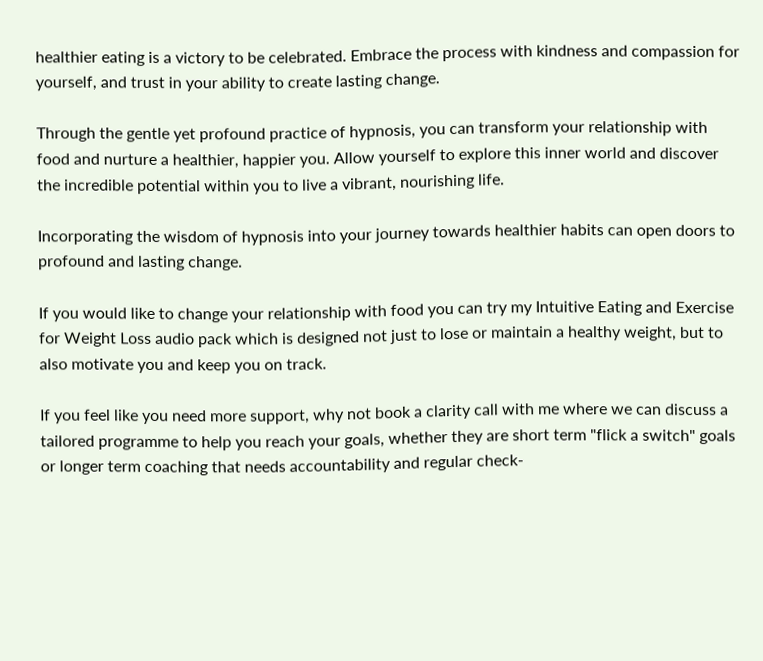healthier eating is a victory to be celebrated. Embrace the process with kindness and compassion for yourself, and trust in your ability to create lasting change.

Through the gentle yet profound practice of hypnosis, you can transform your relationship with food and nurture a healthier, happier you. Allow yourself to explore this inner world and discover the incredible potential within you to live a vibrant, nourishing life.

Incorporating the wisdom of hypnosis into your journey towards healthier habits can open doors to profound and lasting change.

If you would like to change your relationship with food you can try my Intuitive Eating and Exercise for Weight Loss audio pack which is designed not just to lose or maintain a healthy weight, but to also motivate you and keep you on track.

If you feel like you need more support, why not book a clarity call with me where we can discuss a tailored programme to help you reach your goals, whether they are short term "flick a switch" goals or longer term coaching that needs accountability and regular check-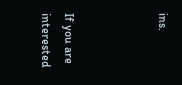ins.



If you are interested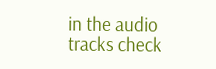in the audio tracks check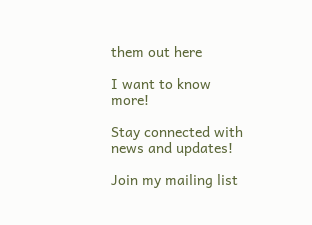them out here

I want to know more!

Stay connected with news and updates!

Join my mailing list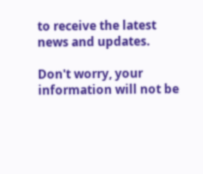to receive the latest news and updates.

Don't worry, your information will not be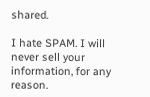shared.

I hate SPAM. I will never sell your information, for any reason.